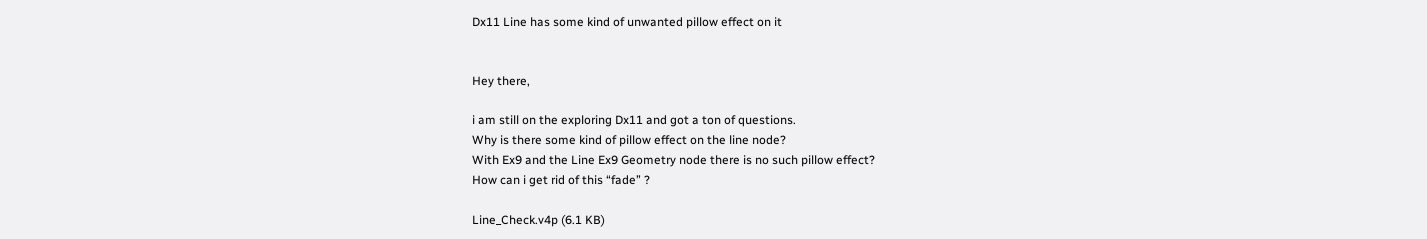Dx11 Line has some kind of unwanted pillow effect on it


Hey there,

i am still on the exploring Dx11 and got a ton of questions.
Why is there some kind of pillow effect on the line node?
With Ex9 and the Line Ex9 Geometry node there is no such pillow effect?
How can i get rid of this “fade” ?

Line_Check.v4p (6.1 KB)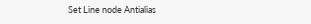Set Line node Antialias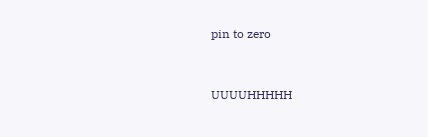pin to zero


UUUUHHHHH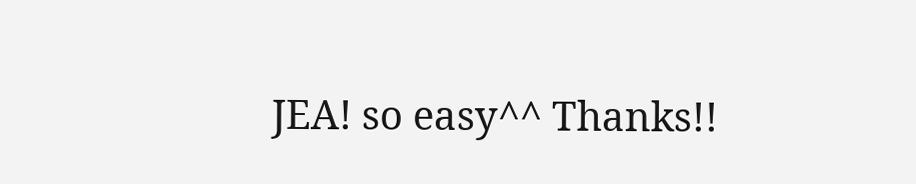JEA! so easy^^ Thanks!!